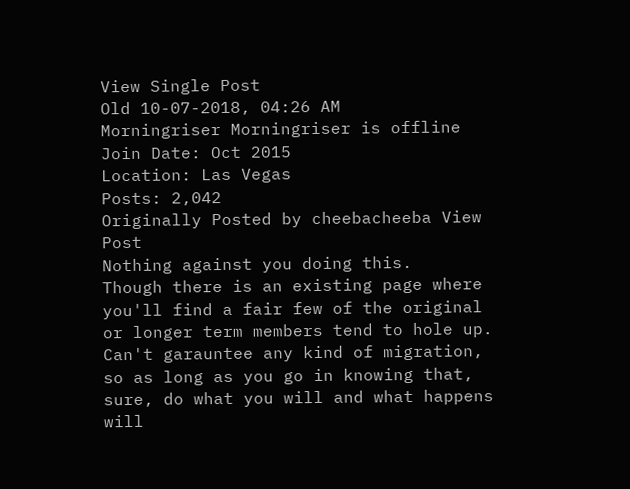View Single Post
Old 10-07-2018, 04:26 AM
Morningriser Morningriser is offline
Join Date: Oct 2015
Location: Las Vegas
Posts: 2,042
Originally Posted by cheebacheeba View Post
Nothing against you doing this.
Though there is an existing page where you'll find a fair few of the original or longer term members tend to hole up.
Can't garauntee any kind of migration, so as long as you go in knowing that, sure, do what you will and what happens will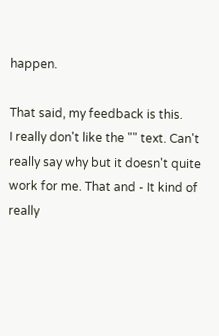happen.

That said, my feedback is this.
I really don't like the "" text. Can't really say why but it doesn't quite work for me. That and - It kind of really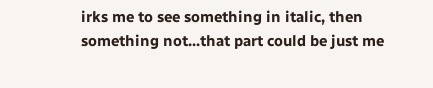irks me to see something in italic, then something not...that part could be just me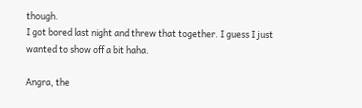though.
I got bored last night and threw that together. I guess I just wanted to show off a bit haha.

Angra, the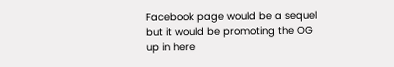Facebook page would be a sequel but it would be promoting the OG up in here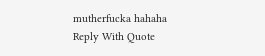mutherfucka hahaha
Reply With Quote